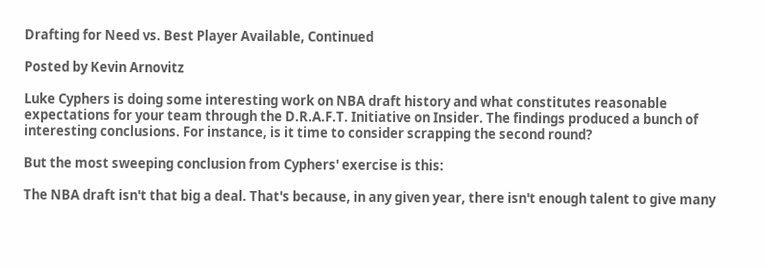Drafting for Need vs. Best Player Available, Continued

Posted by Kevin Arnovitz

Luke Cyphers is doing some interesting work on NBA draft history and what constitutes reasonable expectations for your team through the D.R.A.F.T. Initiative on Insider. The findings produced a bunch of interesting conclusions. For instance, is it time to consider scrapping the second round?

But the most sweeping conclusion from Cyphers' exercise is this:

The NBA draft isn't that big a deal. That's because, in any given year, there isn't enough talent to give many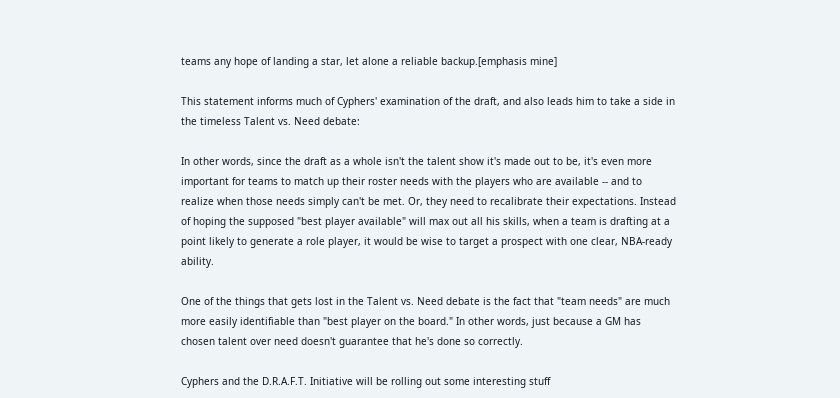teams any hope of landing a star, let alone a reliable backup.[emphasis mine]

This statement informs much of Cyphers' examination of the draft, and also leads him to take a side in the timeless Talent vs. Need debate:

In other words, since the draft as a whole isn't the talent show it's made out to be, it's even more important for teams to match up their roster needs with the players who are available -- and to realize when those needs simply can't be met. Or, they need to recalibrate their expectations. Instead of hoping the supposed "best player available" will max out all his skills, when a team is drafting at a point likely to generate a role player, it would be wise to target a prospect with one clear, NBA-ready ability.

One of the things that gets lost in the Talent vs. Need debate is the fact that "team needs" are much more easily identifiable than "best player on the board." In other words, just because a GM has chosen talent over need doesn't guarantee that he's done so correctly.

Cyphers and the D.R.A.F.T. Initiative will be rolling out some interesting stuff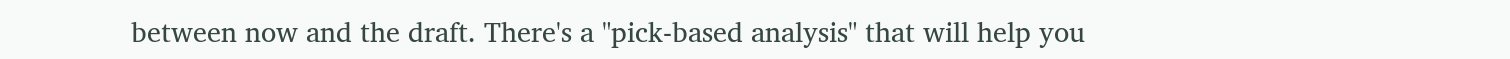between now and the draft. There's a "pick-based analysis" that will help you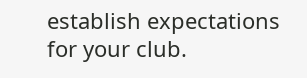establish expectations for your club.